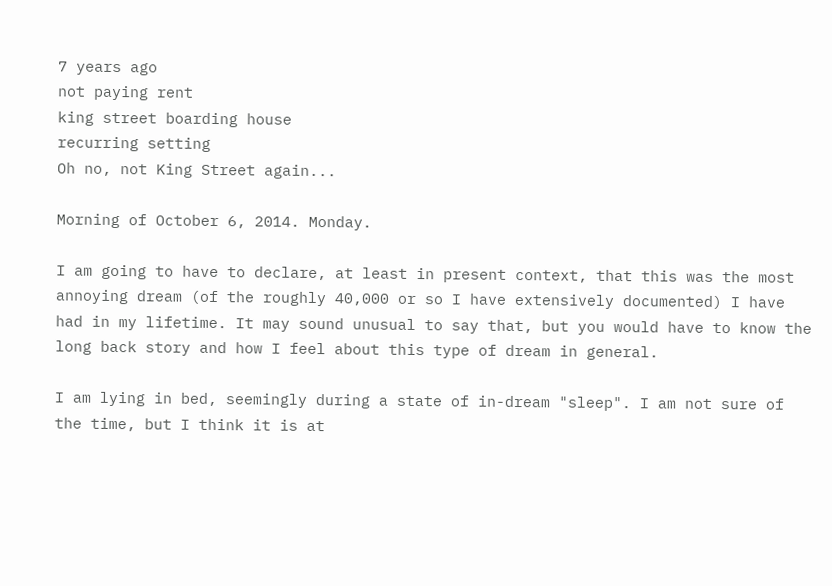7 years ago
not paying rent
king street boarding house
recurring setting
Oh no, not King Street again...

Morning of October 6, 2014. Monday.

I am going to have to declare, at least in present context, that this was the most annoying dream (of the roughly 40,000 or so I have extensively documented) I have had in my lifetime. It may sound unusual to say that, but you would have to know the long back story and how I feel about this type of dream in general.

I am lying in bed, seemingly during a state of in-dream "sleep". I am not sure of the time, but I think it is at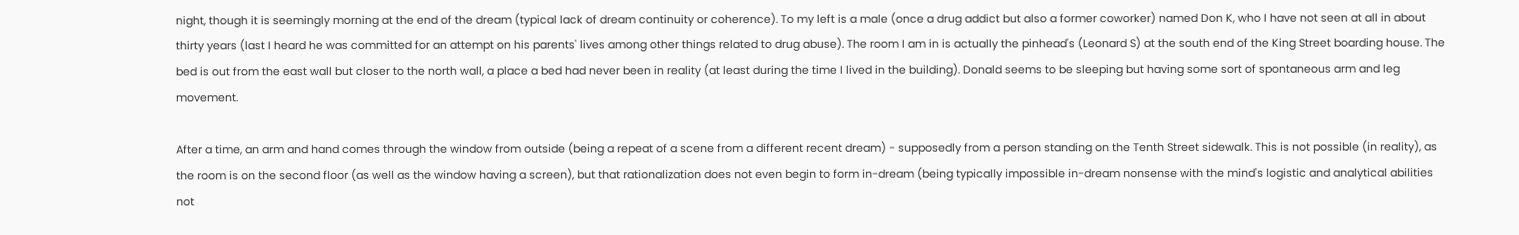night, though it is seemingly morning at the end of the dream (typical lack of dream continuity or coherence). To my left is a male (once a drug addict but also a former coworker) named Don K, who I have not seen at all in about thirty years (last I heard he was committed for an attempt on his parents' lives among other things related to drug abuse). The room I am in is actually the pinhead's (Leonard S) at the south end of the King Street boarding house. The bed is out from the east wall but closer to the north wall, a place a bed had never been in reality (at least during the time I lived in the building). Donald seems to be sleeping but having some sort of spontaneous arm and leg movement.

After a time, an arm and hand comes through the window from outside (being a repeat of a scene from a different recent dream) - supposedly from a person standing on the Tenth Street sidewalk. This is not possible (in reality), as the room is on the second floor (as well as the window having a screen), but that rationalization does not even begin to form in-dream (being typically impossible in-dream nonsense with the mind's logistic and analytical abilities not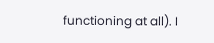functioning at all). I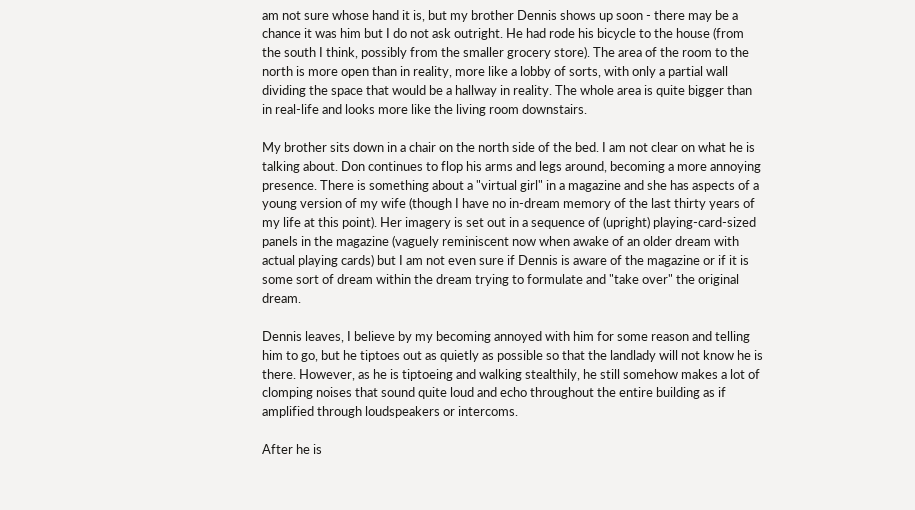am not sure whose hand it is, but my brother Dennis shows up soon - there may be a chance it was him but I do not ask outright. He had rode his bicycle to the house (from the south I think, possibly from the smaller grocery store). The area of the room to the north is more open than in reality, more like a lobby of sorts, with only a partial wall dividing the space that would be a hallway in reality. The whole area is quite bigger than in real-life and looks more like the living room downstairs.

My brother sits down in a chair on the north side of the bed. I am not clear on what he is talking about. Don continues to flop his arms and legs around, becoming a more annoying presence. There is something about a "virtual girl" in a magazine and she has aspects of a young version of my wife (though I have no in-dream memory of the last thirty years of my life at this point). Her imagery is set out in a sequence of (upright) playing-card-sized panels in the magazine (vaguely reminiscent now when awake of an older dream with actual playing cards) but I am not even sure if Dennis is aware of the magazine or if it is some sort of dream within the dream trying to formulate and "take over" the original dream.

Dennis leaves, I believe by my becoming annoyed with him for some reason and telling him to go, but he tiptoes out as quietly as possible so that the landlady will not know he is there. However, as he is tiptoeing and walking stealthily, he still somehow makes a lot of clomping noises that sound quite loud and echo throughout the entire building as if amplified through loudspeakers or intercoms.

After he is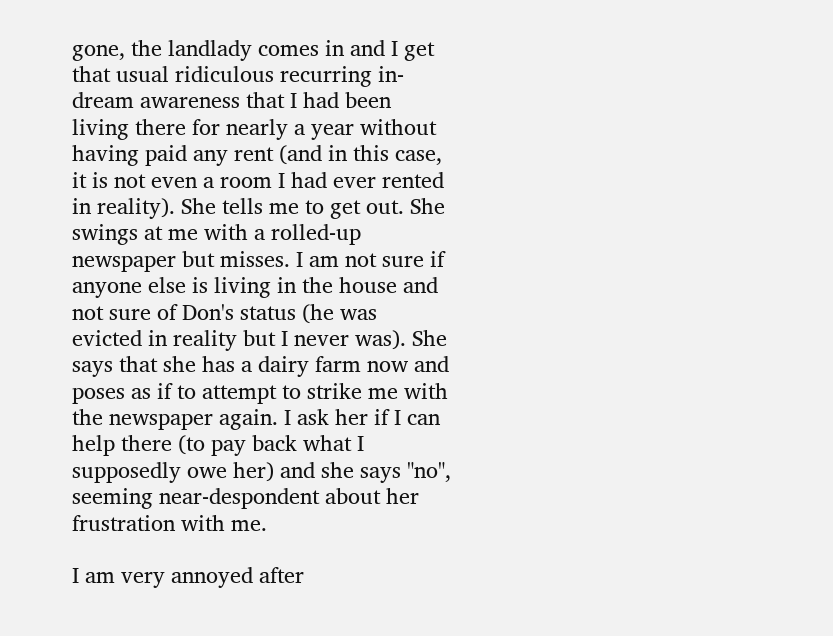gone, the landlady comes in and I get that usual ridiculous recurring in-dream awareness that I had been living there for nearly a year without having paid any rent (and in this case, it is not even a room I had ever rented in reality). She tells me to get out. She swings at me with a rolled-up newspaper but misses. I am not sure if anyone else is living in the house and not sure of Don's status (he was evicted in reality but I never was). She says that she has a dairy farm now and poses as if to attempt to strike me with the newspaper again. I ask her if I can help there (to pay back what I supposedly owe her) and she says "no", seeming near-despondent about her frustration with me.

I am very annoyed after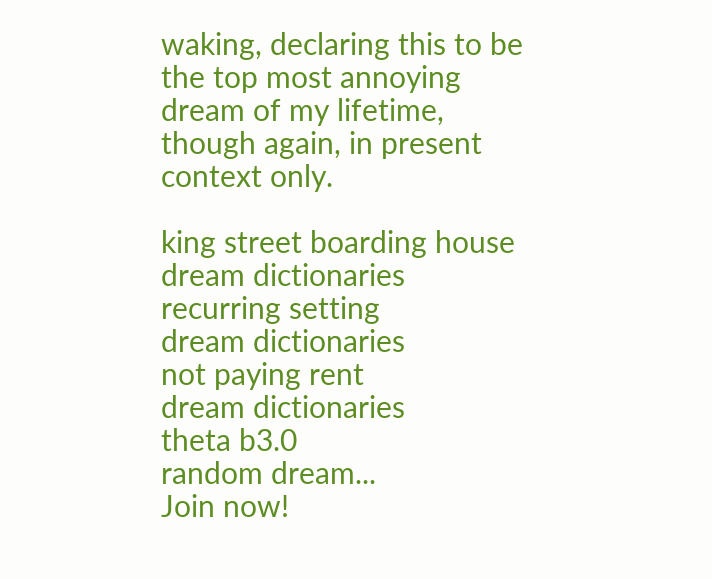waking, declaring this to be the top most annoying dream of my lifetime, though again, in present context only.

king street boarding house
dream dictionaries
recurring setting
dream dictionaries
not paying rent
dream dictionaries
theta b3.0
random dream...
Join now!